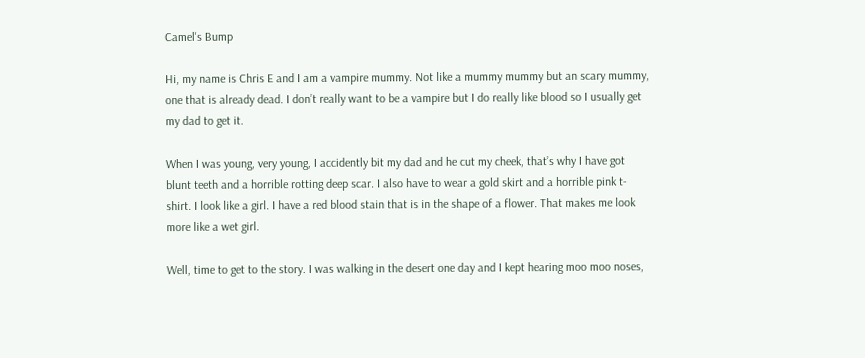Camel's Bump

Hi, my name is Chris E and I am a vampire mummy. Not like a mummy mummy but an scary mummy, one that is already dead. I don’t really want to be a vampire but I do really like blood so I usually get my dad to get it.

When I was young, very young, I accidently bit my dad and he cut my cheek, that’s why I have got blunt teeth and a horrible rotting deep scar. I also have to wear a gold skirt and a horrible pink t-shirt. I look like a girl. I have a red blood stain that is in the shape of a flower. That makes me look more like a wet girl.

Well, time to get to the story. I was walking in the desert one day and I kept hearing moo moo noses,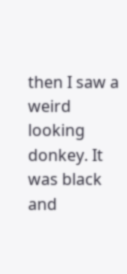then I saw a weird looking donkey. It was black and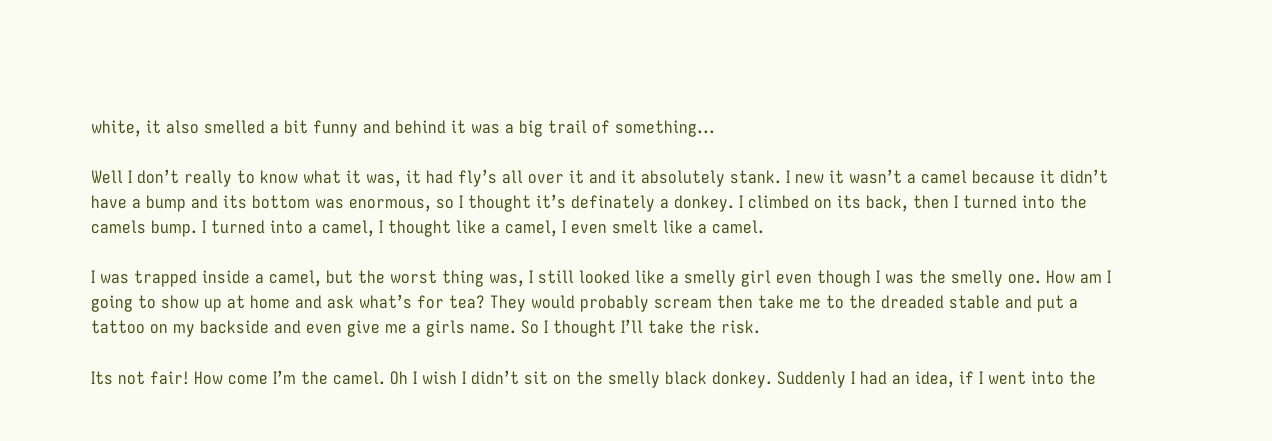white, it also smelled a bit funny and behind it was a big trail of something...

Well I don’t really to know what it was, it had fly’s all over it and it absolutely stank. I new it wasn’t a camel because it didn’t have a bump and its bottom was enormous, so I thought it’s definately a donkey. I climbed on its back, then I turned into the camels bump. I turned into a camel, I thought like a camel, I even smelt like a camel.

I was trapped inside a camel, but the worst thing was, I still looked like a smelly girl even though I was the smelly one. How am I going to show up at home and ask what’s for tea? They would probably scream then take me to the dreaded stable and put a tattoo on my backside and even give me a girls name. So I thought I’ll take the risk.

Its not fair! How come I’m the camel. Oh I wish I didn’t sit on the smelly black donkey. Suddenly I had an idea, if I went into the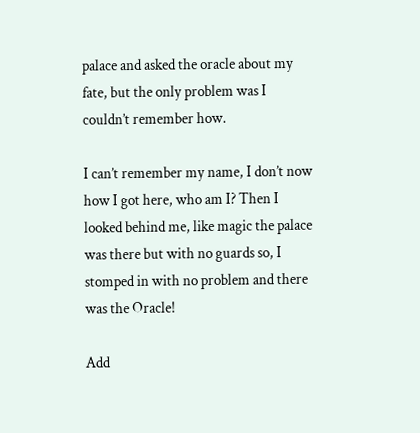palace and asked the oracle about my fate, but the only problem was I couldn’t remember how.

I can’t remember my name, I don’t now how I got here, who am I? Then I looked behind me, like magic the palace was there but with no guards so, I stomped in with no problem and there was the Oracle!

Add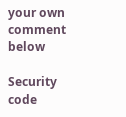your own comment below

Security code